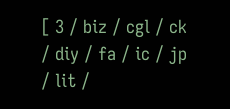[ 3 / biz / cgl / ck / diy / fa / ic / jp / lit /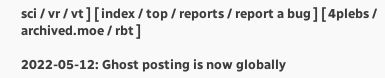sci / vr / vt ] [ index / top / reports / report a bug ] [ 4plebs / archived.moe / rbt ]

2022-05-12: Ghost posting is now globally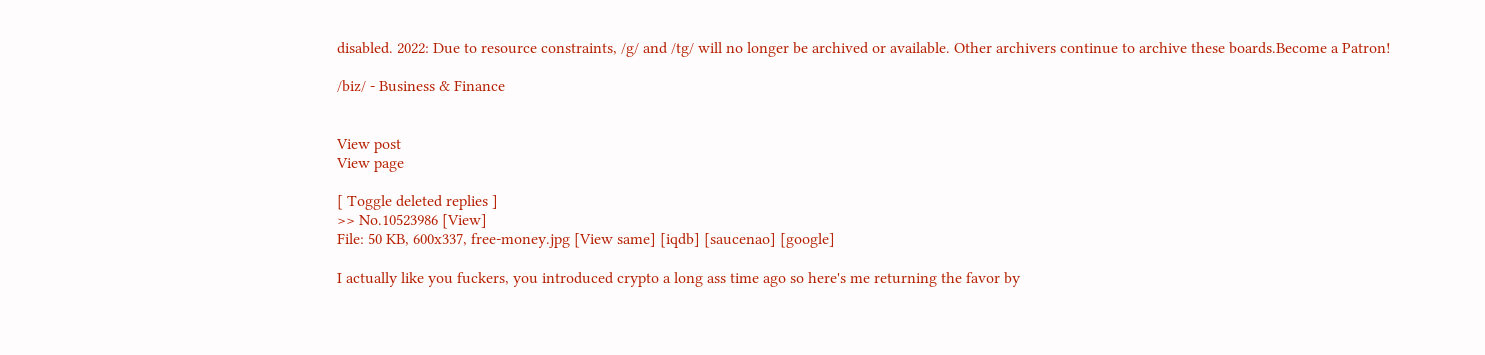disabled. 2022: Due to resource constraints, /g/ and /tg/ will no longer be archived or available. Other archivers continue to archive these boards.Become a Patron!

/biz/ - Business & Finance


View post
View page

[ Toggle deleted replies ]
>> No.10523986 [View]
File: 50 KB, 600x337, free-money.jpg [View same] [iqdb] [saucenao] [google]

I actually like you fuckers, you introduced crypto a long ass time ago so here's me returning the favor by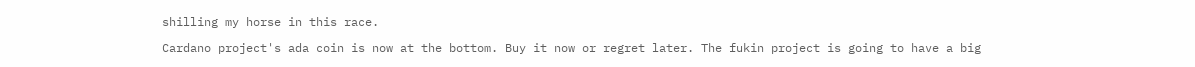shilling my horse in this race.

Cardano project's ada coin is now at the bottom. Buy it now or regret later. The fukin project is going to have a big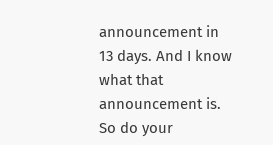announcement in 13 days. And I know what that announcement is. So do your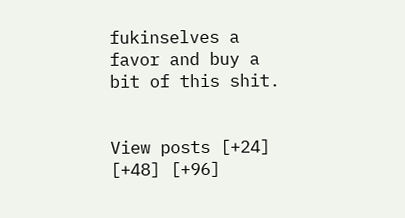fukinselves a favor and buy a bit of this shit.


View posts [+24] [+48] [+96]